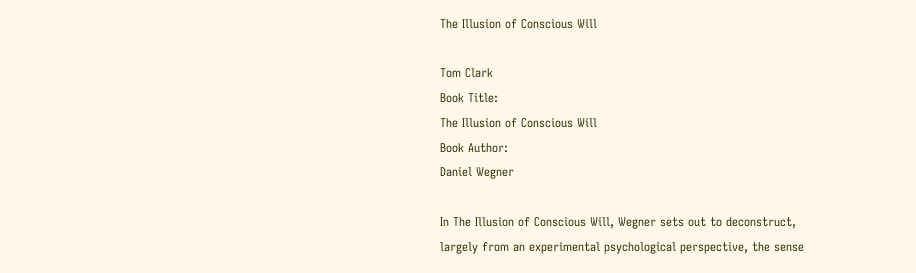The Illusion of Conscious Will

Tom Clark
Book Title:
The Illusion of Conscious Will
Book Author:
Daniel Wegner

In The Illusion of Conscious Will, Wegner sets out to deconstruct, largely from an experimental psychological perspective, the sense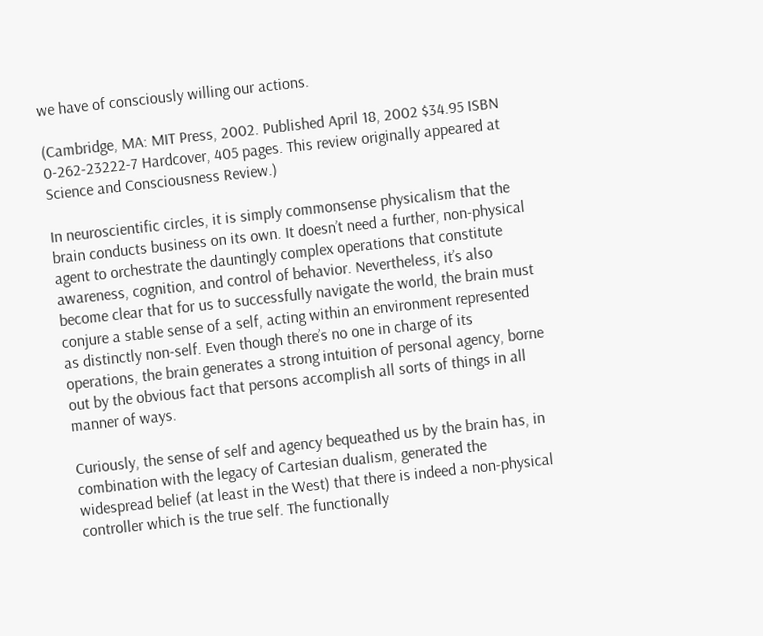we have of consciously willing our actions.

(Cambridge, MA: MIT Press, 2002. Published April 18, 2002 $34.95 ISBN 0-262-23222-7 Hardcover, 405 pages. This review originally appeared at Science and Consciousness Review.)

In neuroscientific circles, it is simply commonsense physicalism that the brain conducts business on its own. It doesn’t need a further, non-physical agent to orchestrate the dauntingly complex operations that constitute awareness, cognition, and control of behavior. Nevertheless, it’s also become clear that for us to successfully navigate the world, the brain must conjure a stable sense of a self, acting within an environment represented as distinctly non-self. Even though there’s no one in charge of its operations, the brain generates a strong intuition of personal agency, borne out by the obvious fact that persons accomplish all sorts of things in all manner of ways.

Curiously, the sense of self and agency bequeathed us by the brain has, in combination with the legacy of Cartesian dualism, generated the widespread belief (at least in the West) that there is indeed a non-physical controller which is the true self. The functionally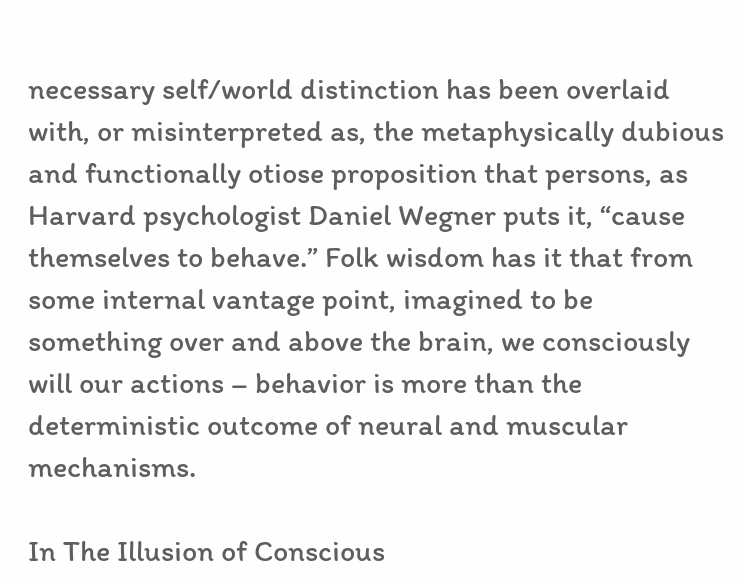necessary self/world distinction has been overlaid with, or misinterpreted as, the metaphysically dubious and functionally otiose proposition that persons, as Harvard psychologist Daniel Wegner puts it, “cause themselves to behave.” Folk wisdom has it that from some internal vantage point, imagined to be something over and above the brain, we consciously will our actions – behavior is more than the deterministic outcome of neural and muscular mechanisms.

In The Illusion of Conscious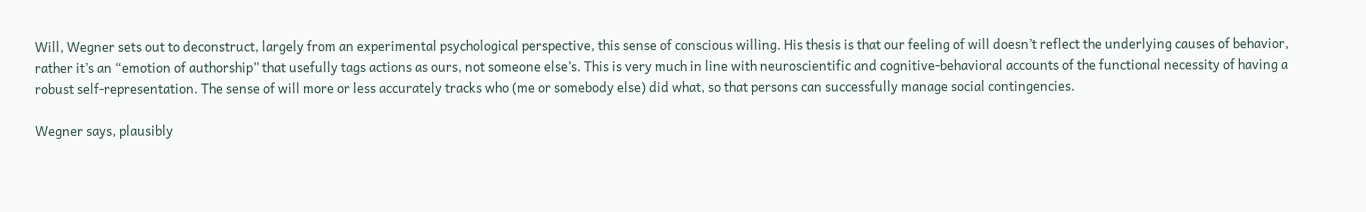Will, Wegner sets out to deconstruct, largely from an experimental psychological perspective, this sense of conscious willing. His thesis is that our feeling of will doesn’t reflect the underlying causes of behavior, rather it’s an “emotion of authorship” that usefully tags actions as ours, not someone else’s. This is very much in line with neuroscientific and cognitive-behavioral accounts of the functional necessity of having a robust self-representation. The sense of will more or less accurately tracks who (me or somebody else) did what, so that persons can successfully manage social contingencies.

Wegner says, plausibly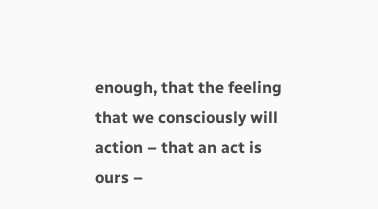enough, that the feeling that we consciously will action – that an act is ours –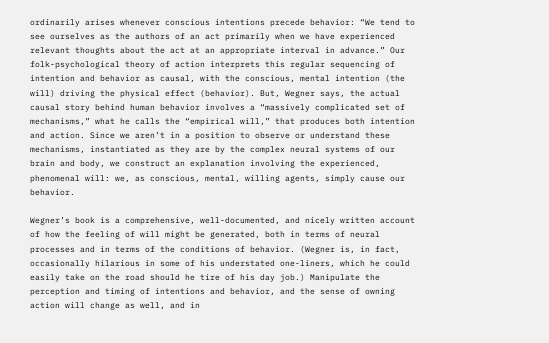ordinarily arises whenever conscious intentions precede behavior: “We tend to see ourselves as the authors of an act primarily when we have experienced relevant thoughts about the act at an appropriate interval in advance.” Our folk-psychological theory of action interprets this regular sequencing of intention and behavior as causal, with the conscious, mental intention (the will) driving the physical effect (behavior). But, Wegner says, the actual causal story behind human behavior involves a “massively complicated set of mechanisms,” what he calls the “empirical will,” that produces both intention and action. Since we aren’t in a position to observe or understand these mechanisms, instantiated as they are by the complex neural systems of our brain and body, we construct an explanation involving the experienced, phenomenal will: we, as conscious, mental, willing agents, simply cause our behavior.

Wegner’s book is a comprehensive, well-documented, and nicely written account of how the feeling of will might be generated, both in terms of neural processes and in terms of the conditions of behavior. (Wegner is, in fact, occasionally hilarious in some of his understated one-liners, which he could easily take on the road should he tire of his day job.) Manipulate the perception and timing of intentions and behavior, and the sense of owning action will change as well, and in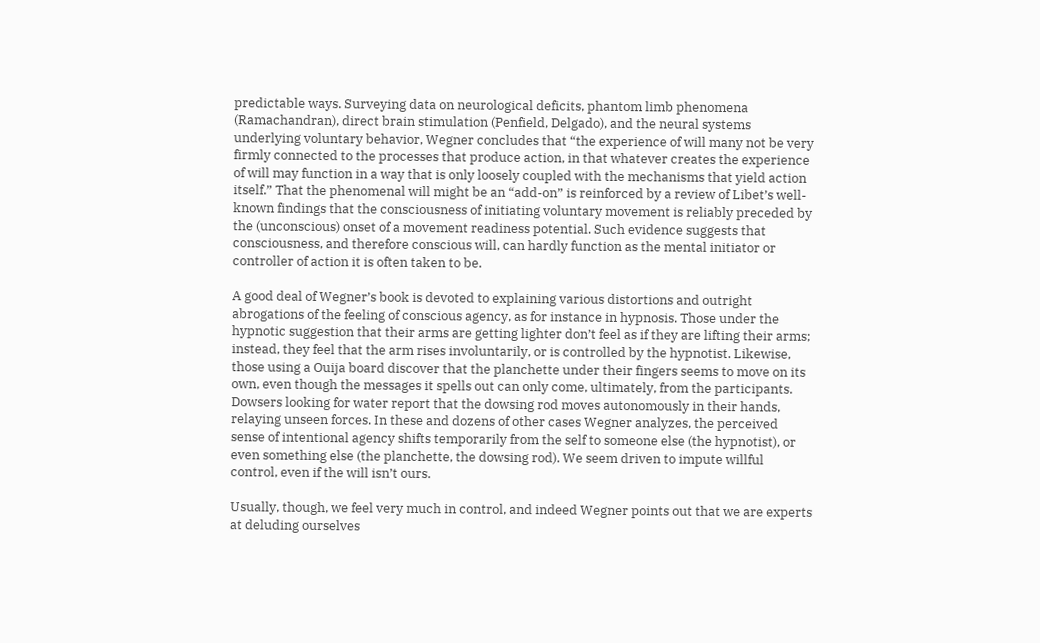predictable ways. Surveying data on neurological deficits, phantom limb phenomena (Ramachandran), direct brain stimulation (Penfield, Delgado), and the neural systems underlying voluntary behavior, Wegner concludes that “the experience of will many not be very firmly connected to the processes that produce action, in that whatever creates the experience of will may function in a way that is only loosely coupled with the mechanisms that yield action itself.” That the phenomenal will might be an “add-on” is reinforced by a review of Libet’s well-known findings that the consciousness of initiating voluntary movement is reliably preceded by the (unconscious) onset of a movement readiness potential. Such evidence suggests that consciousness, and therefore conscious will, can hardly function as the mental initiator or controller of action it is often taken to be.

A good deal of Wegner’s book is devoted to explaining various distortions and outright abrogations of the feeling of conscious agency, as for instance in hypnosis. Those under the hypnotic suggestion that their arms are getting lighter don’t feel as if they are lifting their arms; instead, they feel that the arm rises involuntarily, or is controlled by the hypnotist. Likewise, those using a Ouija board discover that the planchette under their fingers seems to move on its own, even though the messages it spells out can only come, ultimately, from the participants. Dowsers looking for water report that the dowsing rod moves autonomously in their hands, relaying unseen forces. In these and dozens of other cases Wegner analyzes, the perceived sense of intentional agency shifts temporarily from the self to someone else (the hypnotist), or even something else (the planchette, the dowsing rod). We seem driven to impute willful control, even if the will isn’t ours.

Usually, though, we feel very much in control, and indeed Wegner points out that we are experts at deluding ourselves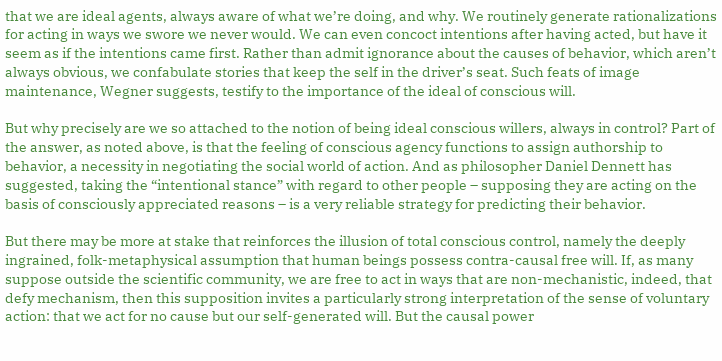that we are ideal agents, always aware of what we’re doing, and why. We routinely generate rationalizations for acting in ways we swore we never would. We can even concoct intentions after having acted, but have it seem as if the intentions came first. Rather than admit ignorance about the causes of behavior, which aren’t always obvious, we confabulate stories that keep the self in the driver’s seat. Such feats of image maintenance, Wegner suggests, testify to the importance of the ideal of conscious will.

But why precisely are we so attached to the notion of being ideal conscious willers, always in control? Part of the answer, as noted above, is that the feeling of conscious agency functions to assign authorship to behavior, a necessity in negotiating the social world of action. And as philosopher Daniel Dennett has suggested, taking the “intentional stance” with regard to other people – supposing they are acting on the basis of consciously appreciated reasons – is a very reliable strategy for predicting their behavior.

But there may be more at stake that reinforces the illusion of total conscious control, namely the deeply ingrained, folk-metaphysical assumption that human beings possess contra-causal free will. If, as many suppose outside the scientific community, we are free to act in ways that are non-mechanistic, indeed, that defy mechanism, then this supposition invites a particularly strong interpretation of the sense of voluntary action: that we act for no cause but our self-generated will. But the causal power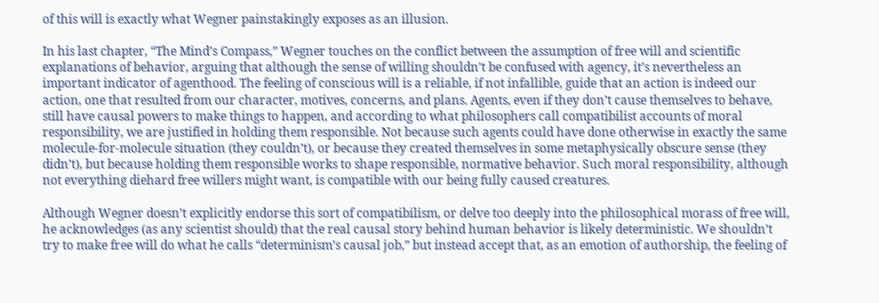of this will is exactly what Wegner painstakingly exposes as an illusion.

In his last chapter, “The Mind’s Compass,” Wegner touches on the conflict between the assumption of free will and scientific explanations of behavior, arguing that although the sense of willing shouldn’t be confused with agency, it’s nevertheless an important indicator of agenthood. The feeling of conscious will is a reliable, if not infallible, guide that an action is indeed our action, one that resulted from our character, motives, concerns, and plans. Agents, even if they don’t cause themselves to behave, still have causal powers to make things to happen, and according to what philosophers call compatibilist accounts of moral responsibility, we are justified in holding them responsible. Not because such agents could have done otherwise in exactly the same molecule-for-molecule situation (they couldn’t), or because they created themselves in some metaphysically obscure sense (they didn’t), but because holding them responsible works to shape responsible, normative behavior. Such moral responsibility, although not everything diehard free willers might want, is compatible with our being fully caused creatures.

Although Wegner doesn’t explicitly endorse this sort of compatibilism, or delve too deeply into the philosophical morass of free will, he acknowledges (as any scientist should) that the real causal story behind human behavior is likely deterministic. We shouldn’t try to make free will do what he calls “determinism’s causal job,” but instead accept that, as an emotion of authorship, the feeling of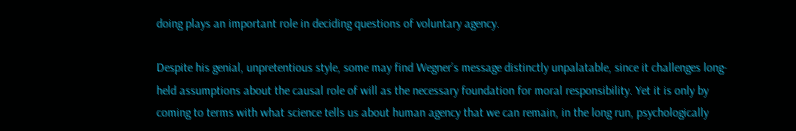doing plays an important role in deciding questions of voluntary agency.

Despite his genial, unpretentious style, some may find Wegner’s message distinctly unpalatable, since it challenges long-held assumptions about the causal role of will as the necessary foundation for moral responsibility. Yet it is only by coming to terms with what science tells us about human agency that we can remain, in the long run, psychologically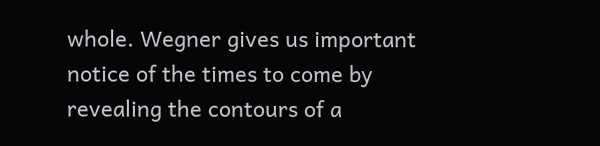whole. Wegner gives us important notice of the times to come by revealing the contours of a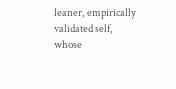leaner, empirically validated self, whose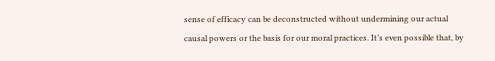sense of efficacy can be deconstructed without undermining our actual causal powers or the basis for our moral practices. It’s even possible that, by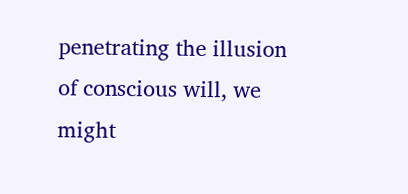penetrating the illusion of conscious will, we might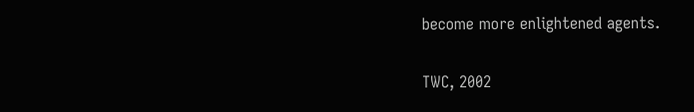become more enlightened agents.

TWC, 2002